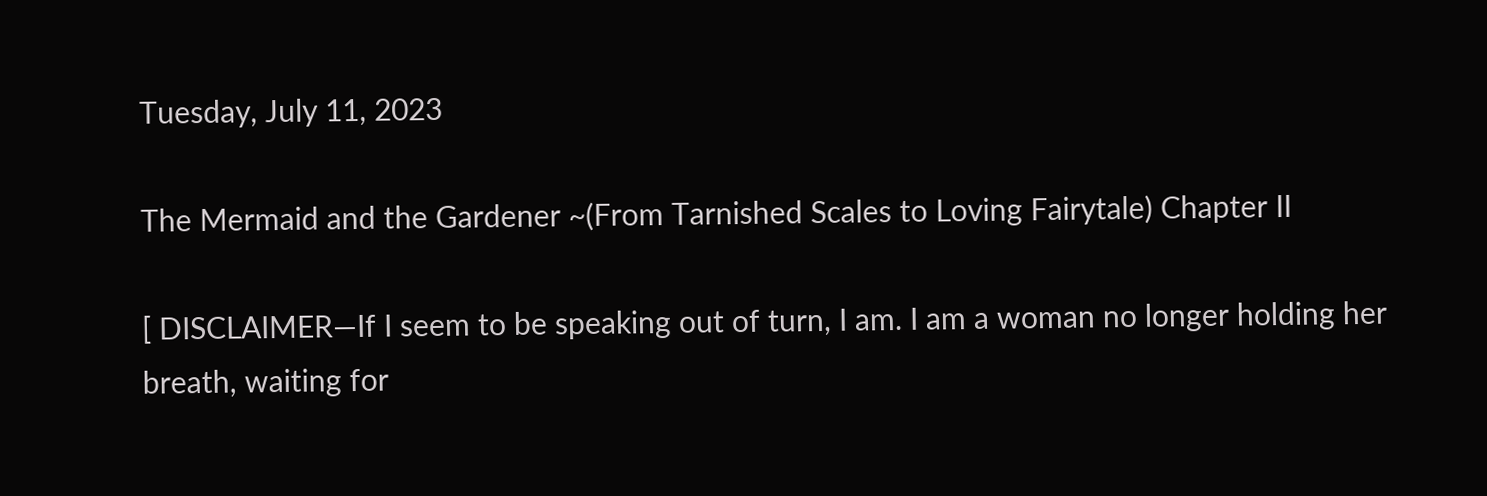Tuesday, July 11, 2023

The Mermaid and the Gardener ~(From Tarnished Scales to Loving Fairytale) Chapter II

[ DISCLAIMER—If I seem to be speaking out of turn, I am. I am a woman no longer holding her breath, waiting for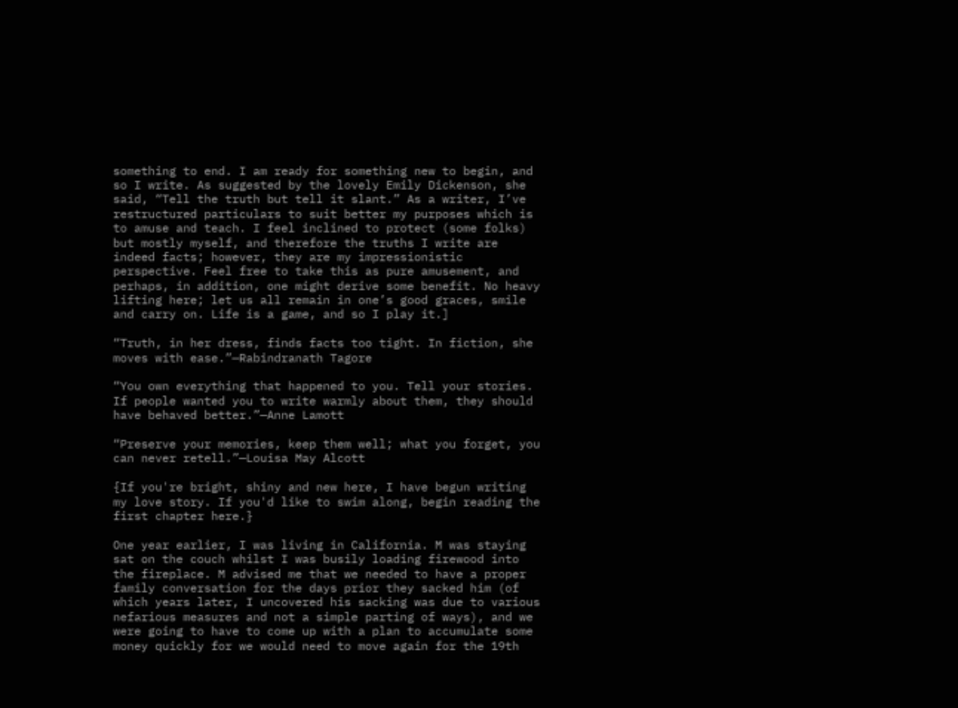something to end. I am ready for something new to begin, and so I write. As suggested by the lovely Emily Dickenson, she said, “Tell the truth but tell it slant.” As a writer, I’ve restructured particulars to suit better my purposes which is to amuse and teach. I feel inclined to protect (some folks) but mostly myself, and therefore the truths I write are indeed facts; however, they are my impressionistic perspective. Feel free to take this as pure amusement, and perhaps, in addition, one might derive some benefit. No heavy lifting here; let us all remain in one’s good graces, smile and carry on. Life is a game, and so I play it.]

“Truth, in her dress, finds facts too tight. In fiction, she moves with ease.”—Rabindranath Tagore

“You own everything that happened to you. Tell your stories. If people wanted you to write warmly about them, they should have behaved better.”—Anne Lamott

“Preserve your memories, keep them well; what you forget, you can never retell.”—Louisa May Alcott

{If you're bright, shiny and new here, I have begun writing my love story. If you'd like to swim along, begin reading the first chapter here.}

One year earlier, I was living in California. M was staying sat on the couch whilst I was busily loading firewood into the fireplace. M advised me that we needed to have a proper family conversation for the days prior they sacked him (of which years later, I uncovered his sacking was due to various nefarious measures and not a simple parting of ways), and we were going to have to come up with a plan to accumulate some money quickly for we would need to move again for the 19th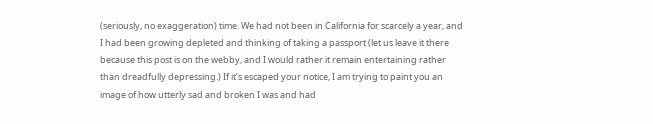(seriously, no exaggeration) time. We had not been in California for scarcely a year, and I had been growing depleted and thinking of taking a passport (let us leave it there because this post is on the webby, and I would rather it remain entertaining rather than dreadfully depressing.) If it’s escaped your notice, I am trying to paint you an image of how utterly sad and broken I was and had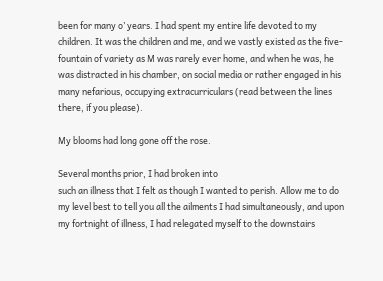been for many o’ years. I had spent my entire life devoted to my children. It was the children and me, and we vastly existed as the five-fountain of variety as M was rarely ever home, and when he was, he was distracted in his chamber, on social media or rather engaged in his many nefarious, occupying extracurriculars (read between the lines there, if you please).

My blooms had long gone off the rose.

Several months prior, I had broken into
such an illness that I felt as though I wanted to perish. Allow me to do my level best to tell you all the ailments I had simultaneously, and upon my fortnight of illness, I had relegated myself to the downstairs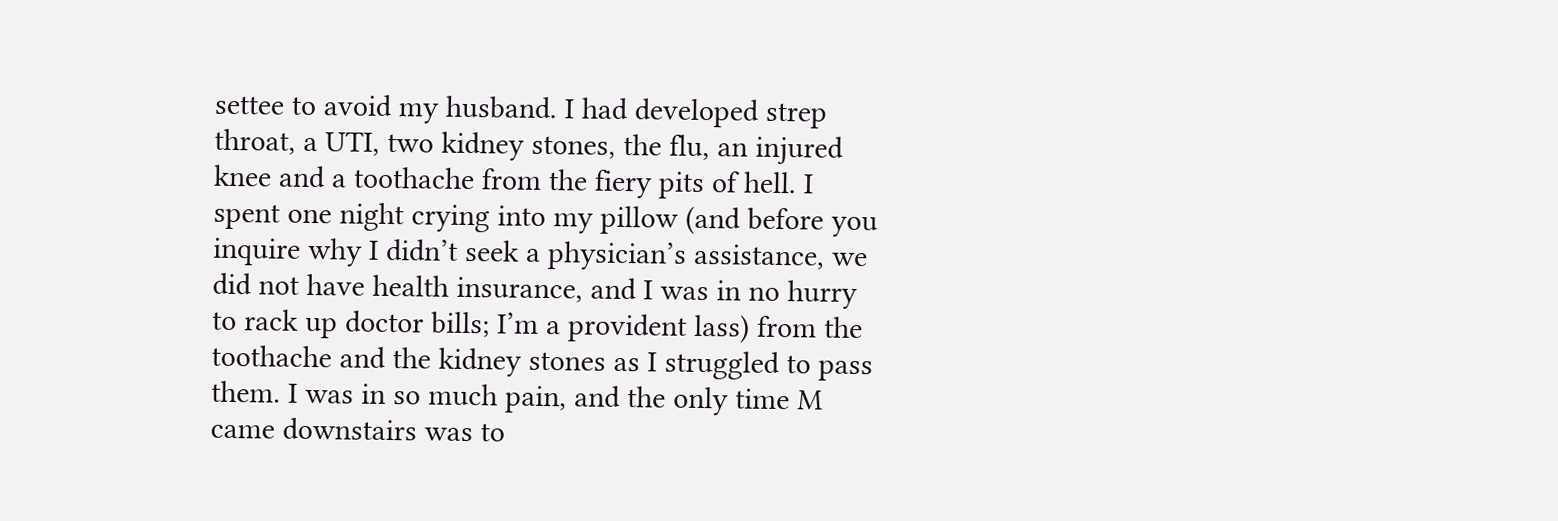settee to avoid my husband. I had developed strep throat, a UTI, two kidney stones, the flu, an injured knee and a toothache from the fiery pits of hell. I spent one night crying into my pillow (and before you inquire why I didn’t seek a physician’s assistance, we did not have health insurance, and I was in no hurry to rack up doctor bills; I’m a provident lass) from the toothache and the kidney stones as I struggled to pass them. I was in so much pain, and the only time M came downstairs was to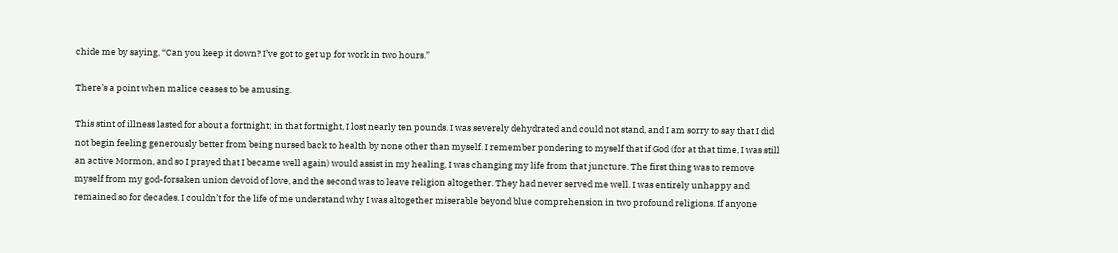chide me by saying, “Can you keep it down? I’ve got to get up for work in two hours.”

There’s a point when malice ceases to be amusing.

This stint of illness lasted for about a fortnight; in that fortnight, I lost nearly ten pounds. I was severely dehydrated and could not stand, and I am sorry to say that I did not begin feeling generously better from being nursed back to health by none other than myself. I remember pondering to myself that if God (for at that time, I was still an active Mormon, and so I prayed that I became well again) would assist in my healing, I was changing my life from that juncture. The first thing was to remove myself from my god-forsaken union devoid of love, and the second was to leave religion altogether. They had never served me well. I was entirely unhappy and remained so for decades. I couldn’t for the life of me understand why I was altogether miserable beyond blue comprehension in two profound religions. If anyone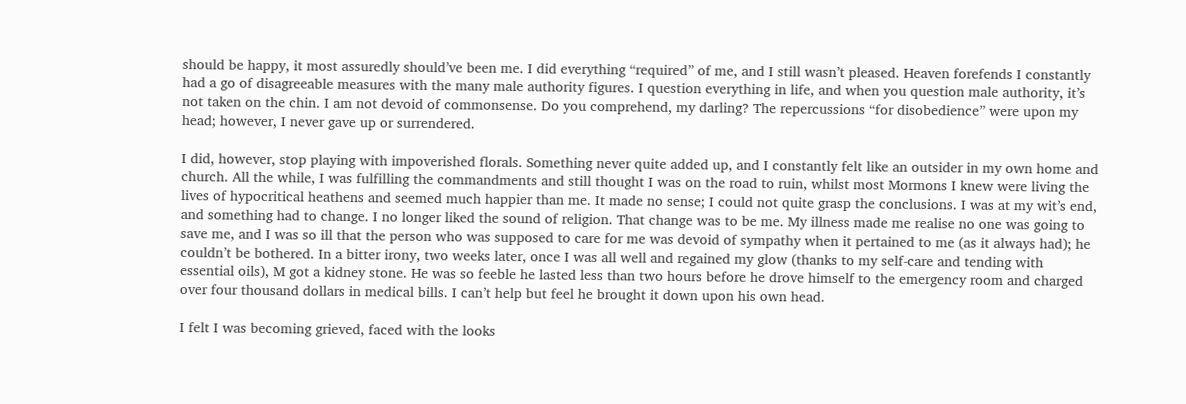should be happy, it most assuredly should’ve been me. I did everything “required” of me, and I still wasn’t pleased. Heaven forefends I constantly had a go of disagreeable measures with the many male authority figures. I question everything in life, and when you question male authority, it’s not taken on the chin. I am not devoid of commonsense. Do you comprehend, my darling? The repercussions “for disobedience” were upon my head; however, I never gave up or surrendered.

I did, however, stop playing with impoverished florals. Something never quite added up, and I constantly felt like an outsider in my own home and church. All the while, I was fulfilling the commandments and still thought I was on the road to ruin, whilst most Mormons I knew were living the lives of hypocritical heathens and seemed much happier than me. It made no sense; I could not quite grasp the conclusions. I was at my wit’s end, and something had to change. I no longer liked the sound of religion. That change was to be me. My illness made me realise no one was going to save me, and I was so ill that the person who was supposed to care for me was devoid of sympathy when it pertained to me (as it always had); he couldn’t be bothered. In a bitter irony, two weeks later, once I was all well and regained my glow (thanks to my self-care and tending with essential oils), M got a kidney stone. He was so feeble he lasted less than two hours before he drove himself to the emergency room and charged over four thousand dollars in medical bills. I can’t help but feel he brought it down upon his own head.

I felt I was becoming grieved, faced with the looks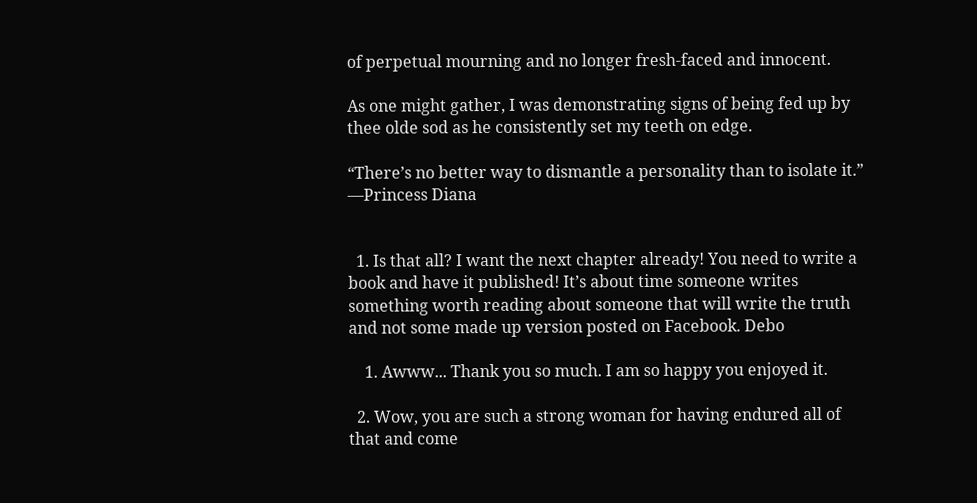of perpetual mourning and no longer fresh-faced and innocent.

As one might gather, I was demonstrating signs of being fed up by thee olde sod as he consistently set my teeth on edge.

“There’s no better way to dismantle a personality than to isolate it.” —Princess Diana


  1. Is that all? I want the next chapter already! You need to write a book and have it published! It’s about time someone writes something worth reading about someone that will write the truth and not some made up version posted on Facebook. Debo

    1. Awww... Thank you so much. I am so happy you enjoyed it.

  2. Wow, you are such a strong woman for having endured all of that and come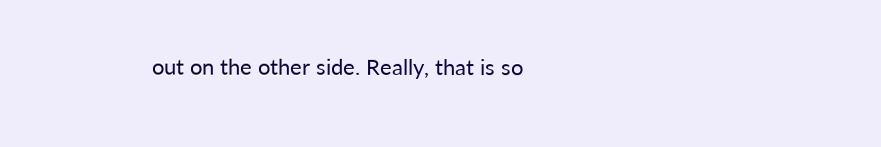out on the other side. Really, that is so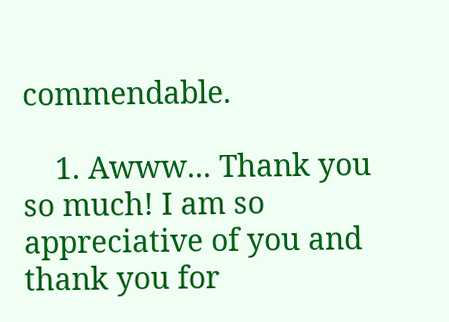commendable.

    1. Awww... Thank you so much! I am so appreciative of you and thank you for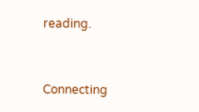reading.


Connecting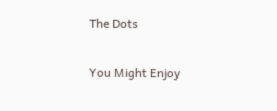The Dots

You Might Enjoy